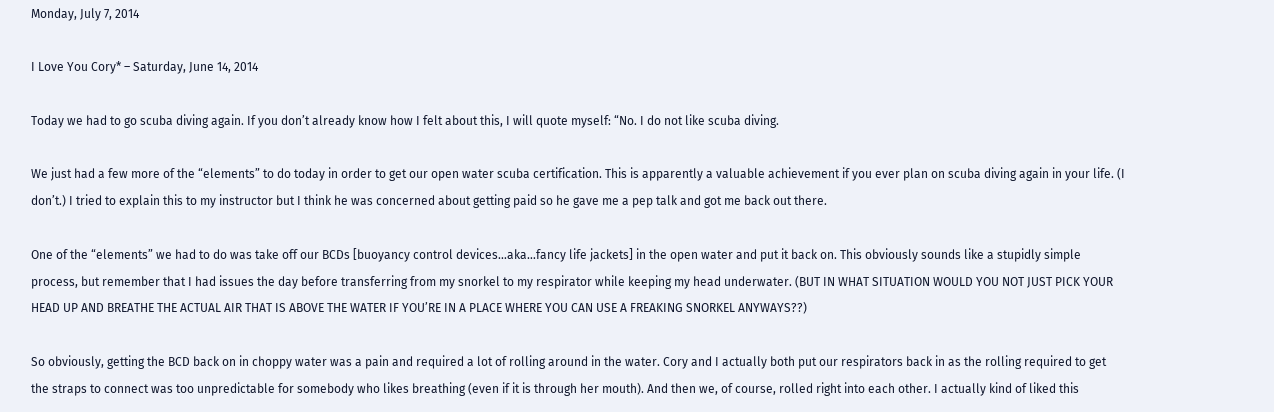Monday, July 7, 2014

I Love You Cory* – Saturday, June 14, 2014

Today we had to go scuba diving again. If you don’t already know how I felt about this, I will quote myself: “No. I do not like scuba diving.

We just had a few more of the “elements” to do today in order to get our open water scuba certification. This is apparently a valuable achievement if you ever plan on scuba diving again in your life. (I don’t.) I tried to explain this to my instructor but I think he was concerned about getting paid so he gave me a pep talk and got me back out there.

One of the “elements” we had to do was take off our BCDs [buoyancy control devices…aka…fancy life jackets] in the open water and put it back on. This obviously sounds like a stupidly simple process, but remember that I had issues the day before transferring from my snorkel to my respirator while keeping my head underwater. (BUT IN WHAT SITUATION WOULD YOU NOT JUST PICK YOUR HEAD UP AND BREATHE THE ACTUAL AIR THAT IS ABOVE THE WATER IF YOU’RE IN A PLACE WHERE YOU CAN USE A FREAKING SNORKEL ANYWAYS??)

So obviously, getting the BCD back on in choppy water was a pain and required a lot of rolling around in the water. Cory and I actually both put our respirators back in as the rolling required to get the straps to connect was too unpredictable for somebody who likes breathing (even if it is through her mouth). And then we, of course, rolled right into each other. I actually kind of liked this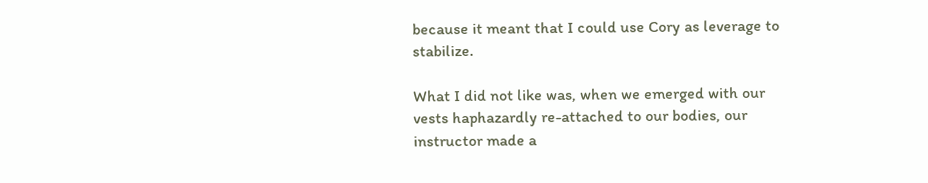because it meant that I could use Cory as leverage to stabilize.

What I did not like was, when we emerged with our vests haphazardly re-attached to our bodies, our instructor made a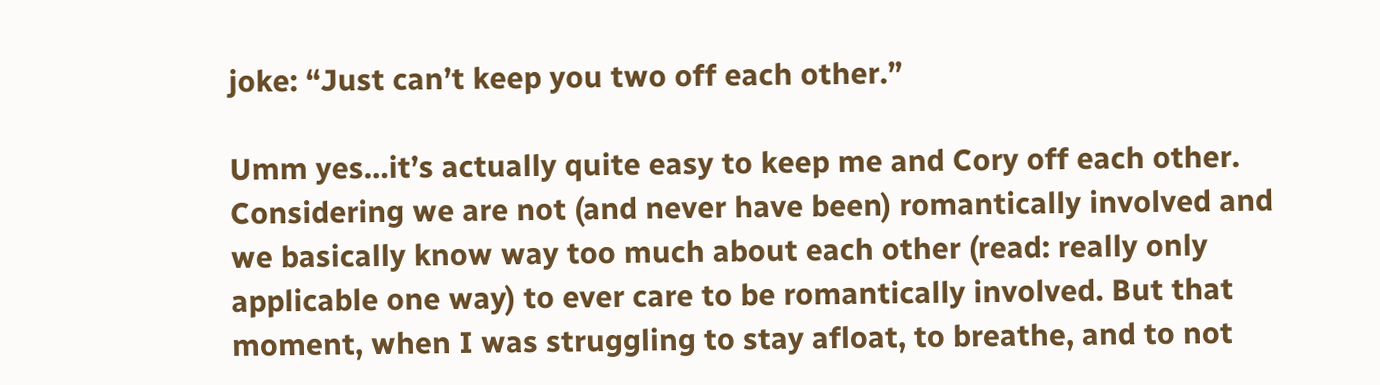joke: “Just can’t keep you two off each other.”

Umm yes…it’s actually quite easy to keep me and Cory off each other. Considering we are not (and never have been) romantically involved and we basically know way too much about each other (read: really only applicable one way) to ever care to be romantically involved. But that moment, when I was struggling to stay afloat, to breathe, and to not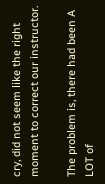cry, did not seem like the right moment to correct our instructor.

The problem is, there had been A LOT of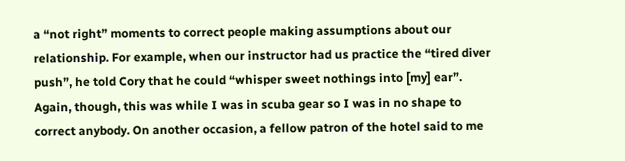a “not right” moments to correct people making assumptions about our relationship. For example, when our instructor had us practice the “tired diver push”, he told Cory that he could “whisper sweet nothings into [my] ear”. Again, though, this was while I was in scuba gear so I was in no shape to correct anybody. On another occasion, a fellow patron of the hotel said to me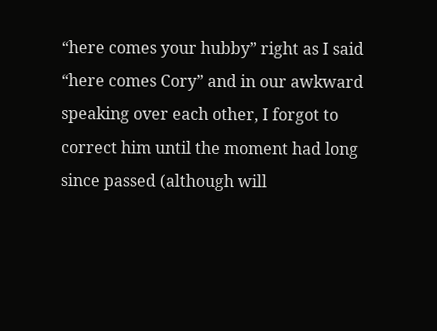“here comes your hubby” right as I said “here comes Cory” and in our awkward speaking over each other, I forgot to correct him until the moment had long since passed (although will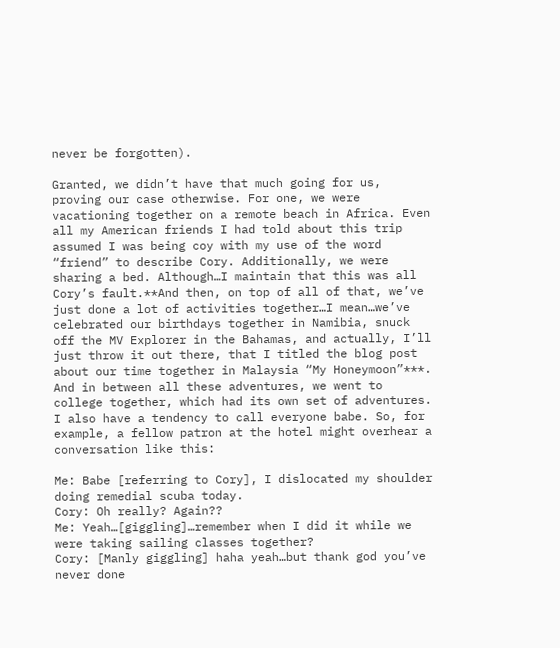never be forgotten).

Granted, we didn’t have that much going for us, proving our case otherwise. For one, we were vacationing together on a remote beach in Africa. Even all my American friends I had told about this trip assumed I was being coy with my use of the word “friend” to describe Cory. Additionally, we were sharing a bed. Although…I maintain that this was all Cory’s fault.**And then, on top of all of that, we’ve just done a lot of activities together…I mean…we’ve celebrated our birthdays together in Namibia, snuck off the MV Explorer in the Bahamas, and actually, I’ll just throw it out there, that I titled the blog post about our time together in Malaysia “My Honeymoon”***. And in between all these adventures, we went to college together, which had its own set of adventures. I also have a tendency to call everyone babe. So, for example, a fellow patron at the hotel might overhear a conversation like this:

Me: Babe [referring to Cory], I dislocated my shoulder doing remedial scuba today.
Cory: Oh really? Again??
Me: Yeah…[giggling]…remember when I did it while we were taking sailing classes together?
Cory: [Manly giggling] haha yeah…but thank god you’ve never done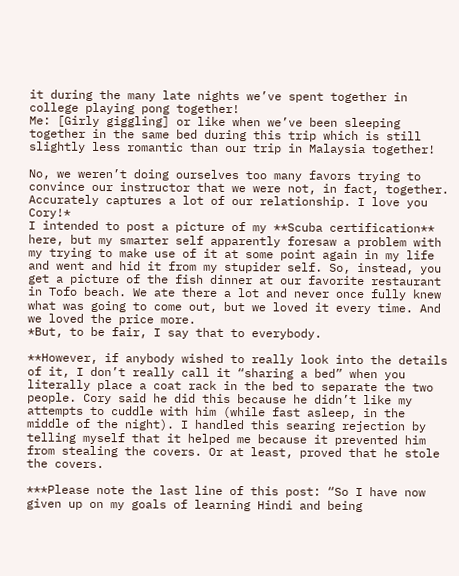it during the many late nights we’ve spent together in college playing pong together!
Me: [Girly giggling] or like when we’ve been sleeping together in the same bed during this trip which is still slightly less romantic than our trip in Malaysia together!

No, we weren’t doing ourselves too many favors trying to convince our instructor that we were not, in fact, together.
Accurately captures a lot of our relationship. I love you Cory!*
I intended to post a picture of my **Scuba certification** here, but my smarter self apparently foresaw a problem with my trying to make use of it at some point again in my life and went and hid it from my stupider self. So, instead, you get a picture of the fish dinner at our favorite restaurant in Tofo beach. We ate there a lot and never once fully knew what was going to come out, but we loved it every time. And we loved the price more.
*But, to be fair, I say that to everybody.

**However, if anybody wished to really look into the details of it, I don’t really call it “sharing a bed” when you literally place a coat rack in the bed to separate the two people. Cory said he did this because he didn’t like my attempts to cuddle with him (while fast asleep, in the middle of the night). I handled this searing rejection by telling myself that it helped me because it prevented him from stealing the covers. Or at least, proved that he stole the covers.

***Please note the last line of this post: “So I have now given up on my goals of learning Hindi and being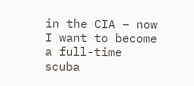in the CIA – now I want to become a full-time scuba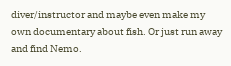diver/instructor and maybe even make my own documentary about fish. Or just run away and find Nemo.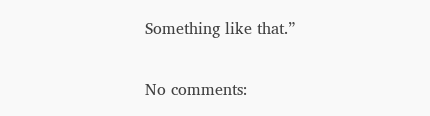Something like that.”

No comments: